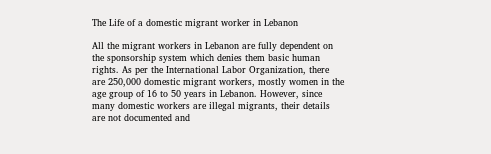The Life of a domestic migrant worker in Lebanon

All the migrant workers in Lebanon are fully dependent on the sponsorship system which denies them basic human rights. As per the International Labor Organization, there are 250,000 domestic migrant workers, mostly women in the age group of 16 to 50 years in Lebanon. However, since many domestic workers are illegal migrants, their details are not documented and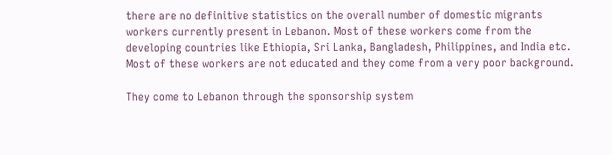there are no definitive statistics on the overall number of domestic migrants workers currently present in Lebanon. Most of these workers come from the developing countries like Ethiopia, Sri Lanka, Bangladesh, Philippines, and India etc. Most of these workers are not educated and they come from a very poor background.

They come to Lebanon through the sponsorship system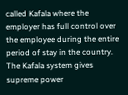called Kafala where the employer has full control over the employee during the entire period of stay in the country. The Kafala system gives supreme power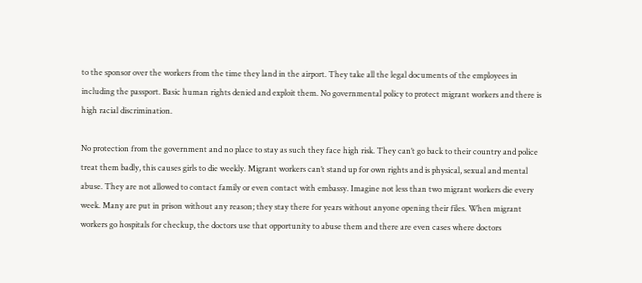to the sponsor over the workers from the time they land in the airport. They take all the legal documents of the employees in including the passport. Basic human rights denied and exploit them. No governmental policy to protect migrant workers and there is high racial discrimination.

No protection from the government and no place to stay as such they face high risk. They can’t go back to their country and police treat them badly, this causes girls to die weekly. Migrant workers can’t stand up for own rights and is physical, sexual and mental abuse. They are not allowed to contact family or even contact with embassy. Imagine not less than two migrant workers die every week. Many are put in prison without any reason; they stay there for years without anyone opening their files. When migrant workers go hospitals for checkup, the doctors use that opportunity to abuse them and there are even cases where doctors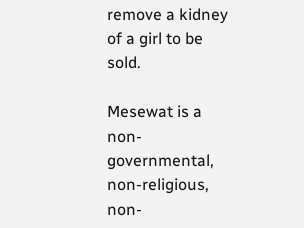remove a kidney of a girl to be sold.

Mesewat is a non-governmental, non-religious, non-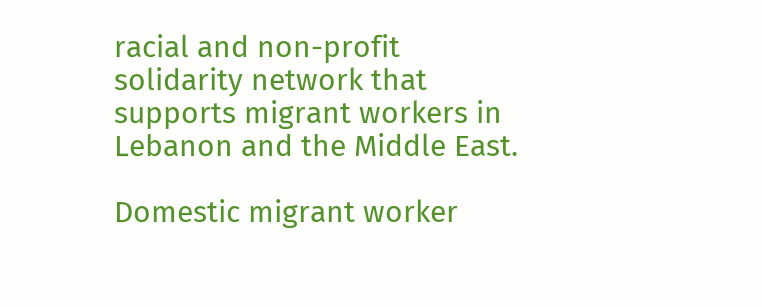racial and non-profit solidarity network that supports migrant workers in Lebanon and the Middle East.

Domestic migrant worker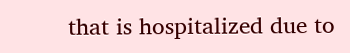that is hospitalized due to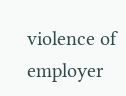violence of employer